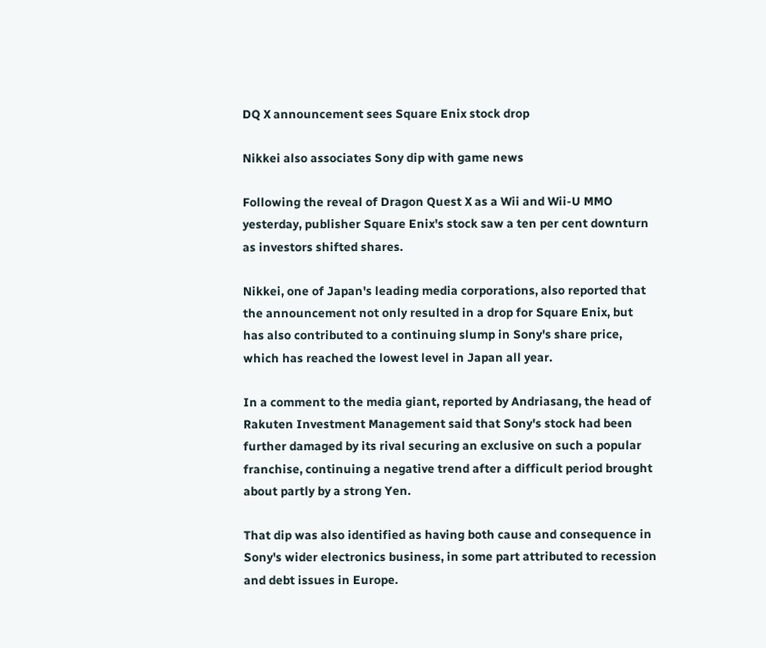DQ X announcement sees Square Enix stock drop

Nikkei also associates Sony dip with game news

Following the reveal of Dragon Quest X as a Wii and Wii-U MMO yesterday, publisher Square Enix's stock saw a ten per cent downturn as investors shifted shares.

Nikkei, one of Japan's leading media corporations, also reported that the announcement not only resulted in a drop for Square Enix, but has also contributed to a continuing slump in Sony's share price, which has reached the lowest level in Japan all year.

In a comment to the media giant, reported by Andriasang, the head of Rakuten Investment Management said that Sony's stock had been further damaged by its rival securing an exclusive on such a popular franchise, continuing a negative trend after a difficult period brought about partly by a strong Yen.

That dip was also identified as having both cause and consequence in Sony's wider electronics business, in some part attributed to recession and debt issues in Europe.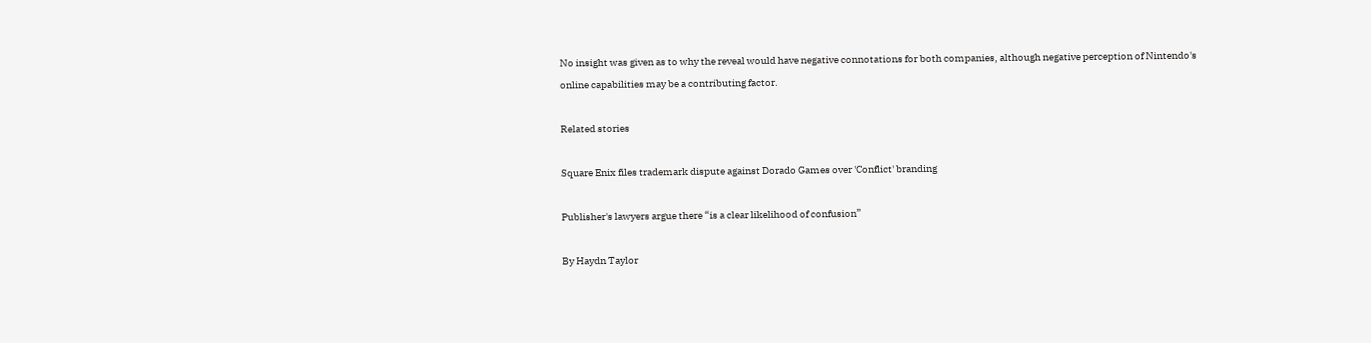No insight was given as to why the reveal would have negative connotations for both companies, although negative perception of Nintendo's online capabilities may be a contributing factor.

Related stories

Square Enix files trademark dispute against Dorado Games over 'Conflict' branding

Publisher's lawyers argue there “is a clear likelihood of confusion”

By Haydn Taylor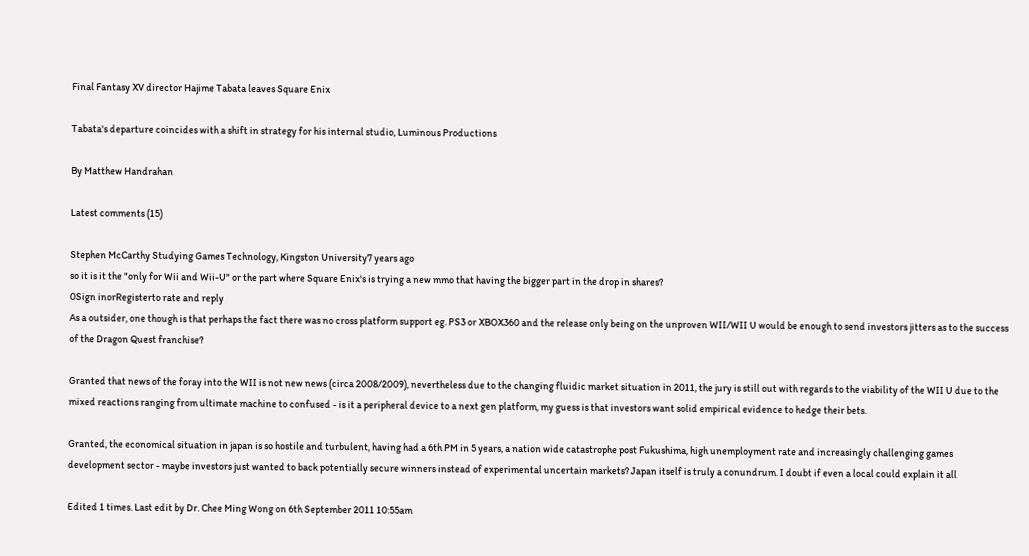Final Fantasy XV director Hajime Tabata leaves Square Enix

Tabata's departure coincides with a shift in strategy for his internal studio, Luminous Productions

By Matthew Handrahan

Latest comments (15)

Stephen McCarthy Studying Games Technology, Kingston University7 years ago
so it is it the "only for Wii and Wii-U" or the part where Square Enix's is trying a new mmo that having the bigger part in the drop in shares?
0Sign inorRegisterto rate and reply
As a outsider, one though is that perhaps the fact there was no cross platform support eg. PS3 or XBOX360 and the release only being on the unproven WII/WII U would be enough to send investors jitters as to the success of the Dragon Quest franchise?

Granted that news of the foray into the WII is not new news (circa 2008/2009), nevertheless due to the changing fluidic market situation in 2011, the jury is still out with regards to the viability of the WII U due to the mixed reactions ranging from ultimate machine to confused - is it a peripheral device to a next gen platform, my guess is that investors want solid empirical evidence to hedge their bets.

Granted, the economical situation in japan is so hostile and turbulent, having had a 6th PM in 5 years, a nation wide catastrophe post Fukushima, high unemployment rate and increasingly challenging games development sector - maybe investors just wanted to back potentially secure winners instead of experimental uncertain markets? Japan itself is truly a conundrum. I doubt if even a local could explain it all

Edited 1 times. Last edit by Dr. Chee Ming Wong on 6th September 2011 10:55am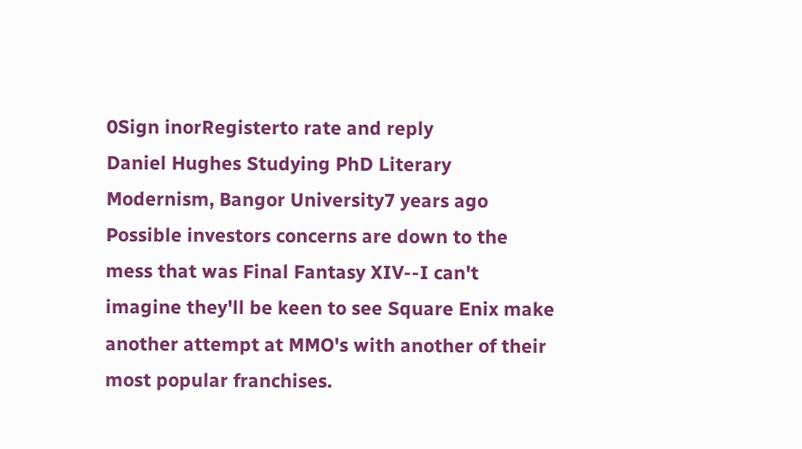0Sign inorRegisterto rate and reply
Daniel Hughes Studying PhD Literary Modernism, Bangor University7 years ago
Possible investors concerns are down to the mess that was Final Fantasy XIV--I can't imagine they'll be keen to see Square Enix make another attempt at MMO's with another of their most popular franchises.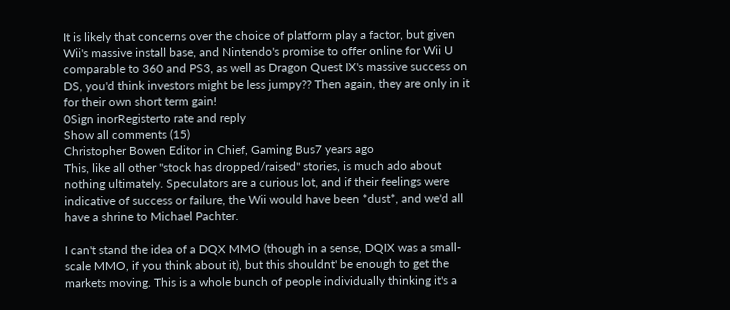It is likely that concerns over the choice of platform play a factor, but given Wii's massive install base, and Nintendo's promise to offer online for Wii U comparable to 360 and PS3, as well as Dragon Quest IX's massive success on DS, you'd think investors might be less jumpy?? Then again, they are only in it for their own short term gain!
0Sign inorRegisterto rate and reply
Show all comments (15)
Christopher Bowen Editor in Chief, Gaming Bus7 years ago
This, like all other "stock has dropped/raised" stories, is much ado about nothing ultimately. Speculators are a curious lot, and if their feelings were indicative of success or failure, the Wii would have been *dust*, and we'd all have a shrine to Michael Pachter.

I can't stand the idea of a DQX MMO (though in a sense, DQIX was a small-scale MMO, if you think about it), but this shouldnt' be enough to get the markets moving. This is a whole bunch of people individually thinking it's a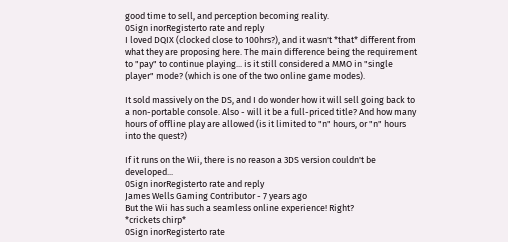good time to sell, and perception becoming reality.
0Sign inorRegisterto rate and reply
I loved DQIX (clocked close to 100hrs?), and it wasn't *that* different from what they are proposing here. The main difference being the requirement to "pay" to continue playing... is it still considered a MMO in "single player" mode? (which is one of the two online game modes).

It sold massively on the DS, and I do wonder how it will sell going back to a non-portable console. Also - will it be a full-priced title? And how many hours of offline play are allowed (is it limited to "n" hours, or "n" hours into the quest?)

If it runs on the Wii, there is no reason a 3DS version couldn't be developed...
0Sign inorRegisterto rate and reply
James Wells Gaming Contributor - 7 years ago
But the Wii has such a seamless online experience! Right?
*crickets chirp*
0Sign inorRegisterto rate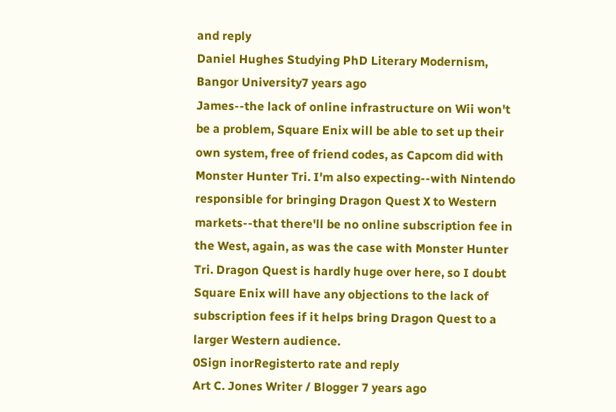and reply
Daniel Hughes Studying PhD Literary Modernism, Bangor University7 years ago
James--the lack of online infrastructure on Wii won't be a problem, Square Enix will be able to set up their own system, free of friend codes, as Capcom did with Monster Hunter Tri. I'm also expecting--with Nintendo responsible for bringing Dragon Quest X to Western markets--that there'll be no online subscription fee in the West, again, as was the case with Monster Hunter Tri. Dragon Quest is hardly huge over here, so I doubt Square Enix will have any objections to the lack of subscription fees if it helps bring Dragon Quest to a larger Western audience.
0Sign inorRegisterto rate and reply
Art C. Jones Writer / Blogger 7 years ago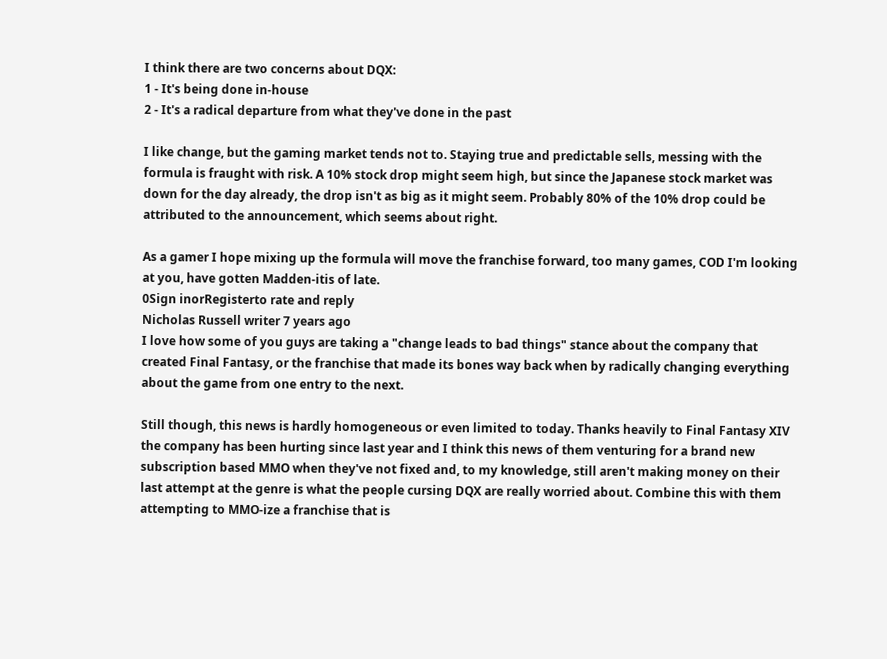I think there are two concerns about DQX:
1 - It's being done in-house
2 - It's a radical departure from what they've done in the past

I like change, but the gaming market tends not to. Staying true and predictable sells, messing with the formula is fraught with risk. A 10% stock drop might seem high, but since the Japanese stock market was down for the day already, the drop isn't as big as it might seem. Probably 80% of the 10% drop could be attributed to the announcement, which seems about right.

As a gamer I hope mixing up the formula will move the franchise forward, too many games, COD I'm looking at you, have gotten Madden-itis of late.
0Sign inorRegisterto rate and reply
Nicholas Russell writer 7 years ago
I love how some of you guys are taking a "change leads to bad things" stance about the company that created Final Fantasy, or the franchise that made its bones way back when by radically changing everything about the game from one entry to the next.

Still though, this news is hardly homogeneous or even limited to today. Thanks heavily to Final Fantasy XIV the company has been hurting since last year and I think this news of them venturing for a brand new subscription based MMO when they've not fixed and, to my knowledge, still aren't making money on their last attempt at the genre is what the people cursing DQX are really worried about. Combine this with them attempting to MMO-ize a franchise that is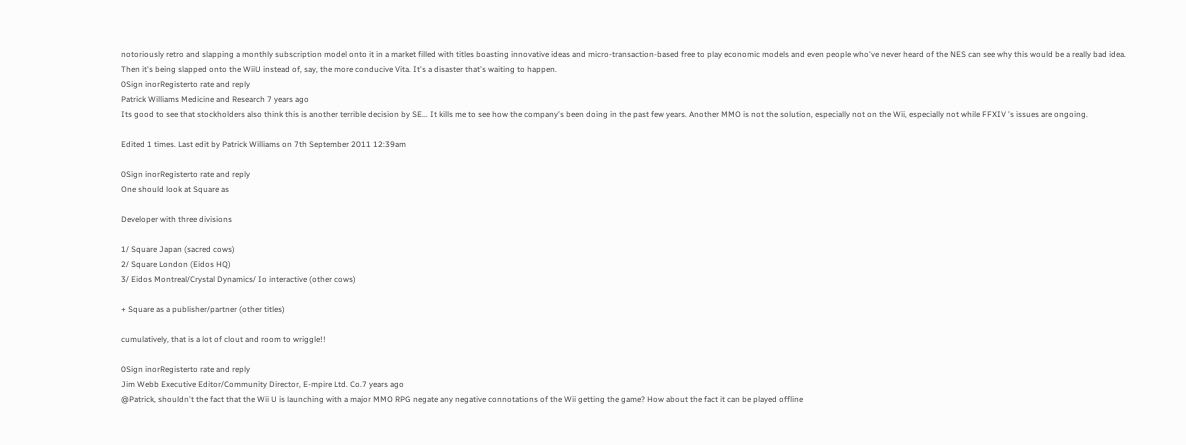notoriously retro and slapping a monthly subscription model onto it in a market filled with titles boasting innovative ideas and micro-transaction-based free to play economic models and even people who've never heard of the NES can see why this would be a really bad idea. Then it's being slapped onto the WiiU instead of, say, the more conducive Vita. It's a disaster that's waiting to happen.
0Sign inorRegisterto rate and reply
Patrick Williams Medicine and Research 7 years ago
Its good to see that stockholders also think this is another terrible decision by SE... It kills me to see how the company's been doing in the past few years. Another MMO is not the solution, especially not on the Wii, especially not while FFXIV 's issues are ongoing.

Edited 1 times. Last edit by Patrick Williams on 7th September 2011 12:39am

0Sign inorRegisterto rate and reply
One should look at Square as

Developer with three divisions

1/ Square Japan (sacred cows)
2/ Square London (Eidos HQ)
3/ Eidos Montreal/Crystal Dynamics/ Io interactive (other cows)

+ Square as a publisher/partner (other titles)

cumulatively, that is a lot of clout and room to wriggle!!

0Sign inorRegisterto rate and reply
Jim Webb Executive Editor/Community Director, E-mpire Ltd. Co.7 years ago
@Patrick, shouldn't the fact that the Wii U is launching with a major MMO RPG negate any negative connotations of the Wii getting the game? How about the fact it can be played offline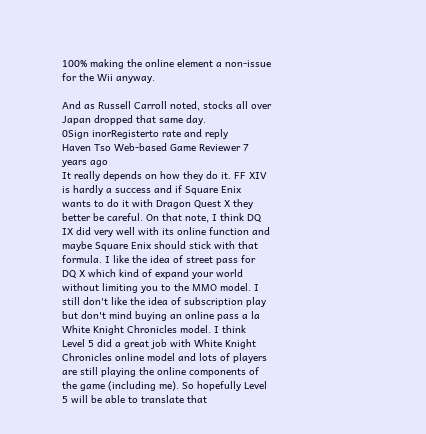100% making the online element a non-issue for the Wii anyway.

And as Russell Carroll noted, stocks all over Japan dropped that same day.
0Sign inorRegisterto rate and reply
Haven Tso Web-based Game Reviewer 7 years ago
It really depends on how they do it. FF XIV is hardly a success and if Square Enix wants to do it with Dragon Quest X they better be careful. On that note, I think DQ IX did very well with its online function and maybe Square Enix should stick with that formula. I like the idea of street pass for DQ X which kind of expand your world without limiting you to the MMO model. I still don't like the idea of subscription play but don't mind buying an online pass a la White Knight Chronicles model. I think Level 5 did a great job with White Knight Chronicles online model and lots of players are still playing the online components of the game (including me). So hopefully Level 5 will be able to translate that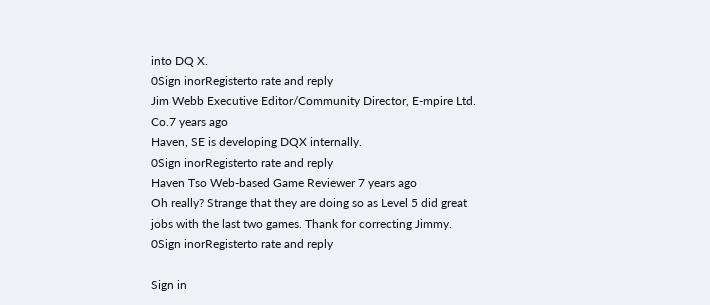into DQ X.
0Sign inorRegisterto rate and reply
Jim Webb Executive Editor/Community Director, E-mpire Ltd. Co.7 years ago
Haven, SE is developing DQX internally.
0Sign inorRegisterto rate and reply
Haven Tso Web-based Game Reviewer 7 years ago
Oh really? Strange that they are doing so as Level 5 did great jobs with the last two games. Thank for correcting Jimmy.
0Sign inorRegisterto rate and reply

Sign in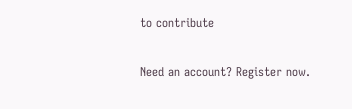to contribute

Need an account? Register now.